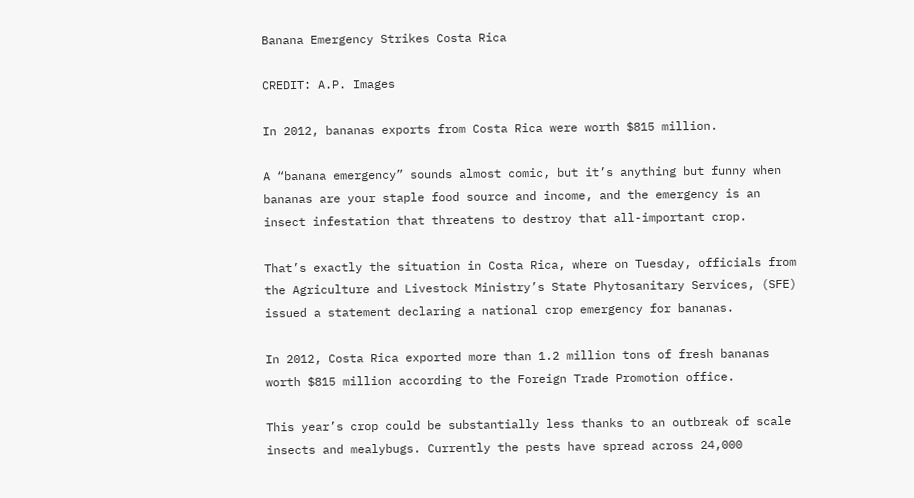Banana Emergency Strikes Costa Rica

CREDIT: A.P. Images

In 2012, bananas exports from Costa Rica were worth $815 million.

A “banana emergency” sounds almost comic, but it’s anything but funny when bananas are your staple food source and income, and the emergency is an insect infestation that threatens to destroy that all-important crop.

That’s exactly the situation in Costa Rica, where on Tuesday, officials from the Agriculture and Livestock Ministry’s State Phytosanitary Services, (SFE) issued a statement declaring a national crop emergency for bananas.

In 2012, Costa Rica exported more than 1.2 million tons of fresh bananas worth $815 million according to the Foreign Trade Promotion office.

This year’s crop could be substantially less thanks to an outbreak of scale insects and mealybugs. Currently the pests have spread across 24,000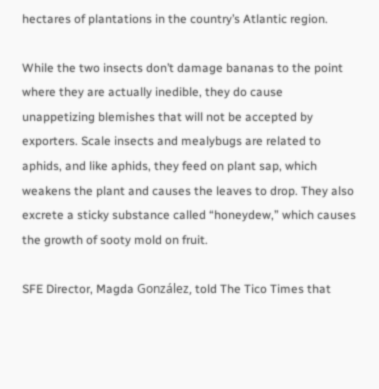hectares of plantations in the country’s Atlantic region.

While the two insects don’t damage bananas to the point where they are actually inedible, they do cause unappetizing blemishes that will not be accepted by exporters. Scale insects and mealybugs are related to aphids, and like aphids, they feed on plant sap, which weakens the plant and causes the leaves to drop. They also excrete a sticky substance called “honeydew,” which causes the growth of sooty mold on fruit.

SFE Director, Magda González, told The Tico Times that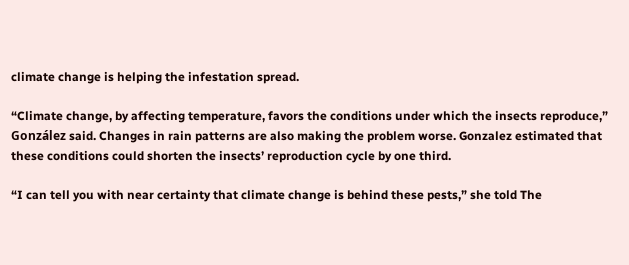climate change is helping the infestation spread.

“Climate change, by affecting temperature, favors the conditions under which the insects reproduce,” González said. Changes in rain patterns are also making the problem worse. Gonzalez estimated that these conditions could shorten the insects’ reproduction cycle by one third.

“I can tell you with near certainty that climate change is behind these pests,” she told The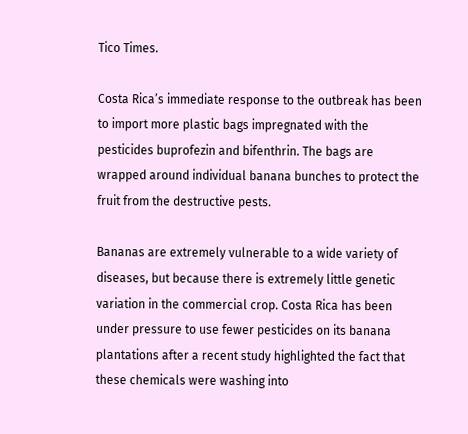Tico Times.

Costa Rica’s immediate response to the outbreak has been to import more plastic bags impregnated with the pesticides buprofezin and bifenthrin. The bags are wrapped around individual banana bunches to protect the fruit from the destructive pests.

Bananas are extremely vulnerable to a wide variety of diseases, but because there is extremely little genetic variation in the commercial crop. Costa Rica has been under pressure to use fewer pesticides on its banana plantations after a recent study highlighted the fact that these chemicals were washing into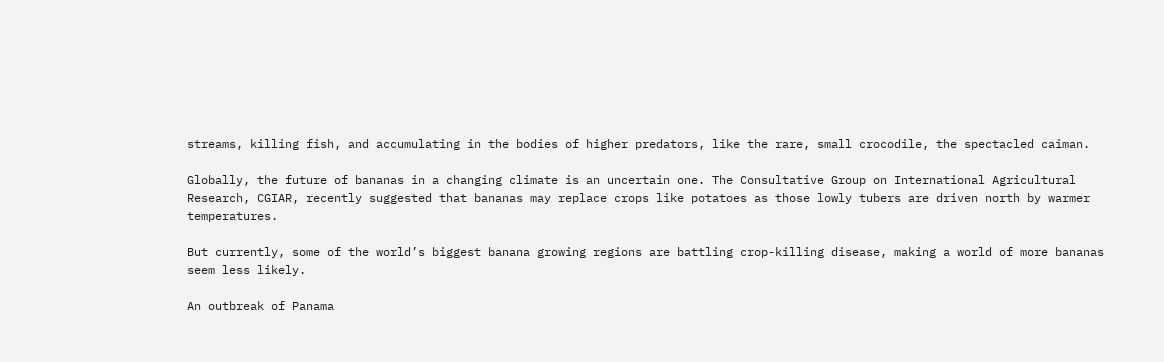streams, killing fish, and accumulating in the bodies of higher predators, like the rare, small crocodile, the spectacled caiman.

Globally, the future of bananas in a changing climate is an uncertain one. The Consultative Group on International Agricultural Research, CGIAR, recently suggested that bananas may replace crops like potatoes as those lowly tubers are driven north by warmer temperatures.

But currently, some of the world’s biggest banana growing regions are battling crop-killing disease, making a world of more bananas seem less likely.

An outbreak of Panama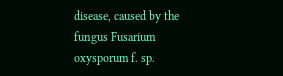disease, caused by the fungus Fusarium oxysporum f. sp.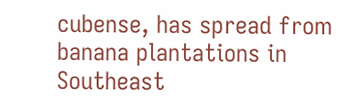cubense, has spread from banana plantations in Southeast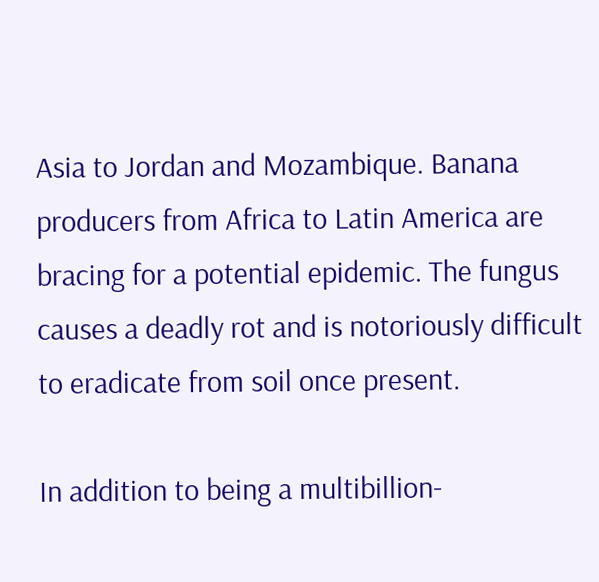Asia to Jordan and Mozambique. Banana producers from Africa to Latin America are bracing for a potential epidemic. The fungus causes a deadly rot and is notoriously difficult to eradicate from soil once present.

In addition to being a multibillion-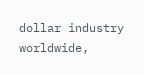dollar industry worldwide,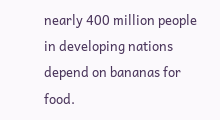nearly 400 million people in developing nations depend on bananas for food.